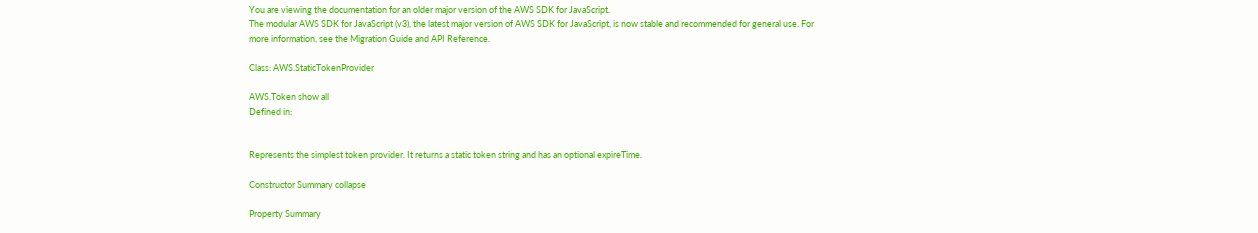You are viewing the documentation for an older major version of the AWS SDK for JavaScript.
The modular AWS SDK for JavaScript (v3), the latest major version of AWS SDK for JavaScript, is now stable and recommended for general use. For more information, see the Migration Guide and API Reference.

Class: AWS.StaticTokenProvider

AWS.Token show all
Defined in:


Represents the simplest token provider. It returns a static token string and has an optional expireTime.

Constructor Summary collapse

Property Summary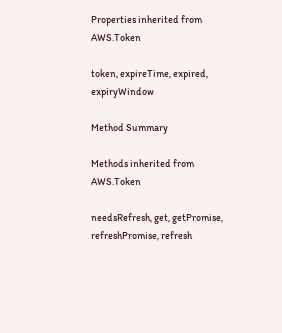Properties inherited from AWS.Token

token, expireTime, expired, expiryWindow

Method Summary

Methods inherited from AWS.Token

needsRefresh, get, getPromise, refreshPromise, refresh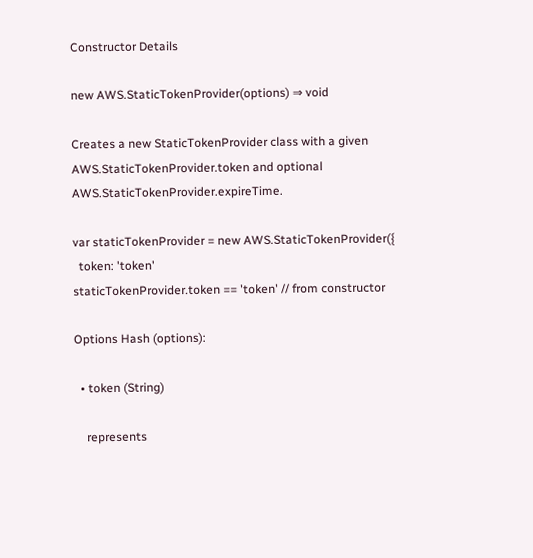Constructor Details

new AWS.StaticTokenProvider(options) ⇒ void

Creates a new StaticTokenProvider class with a given AWS.StaticTokenProvider.token and optional AWS.StaticTokenProvider.expireTime.

var staticTokenProvider = new AWS.StaticTokenProvider({
  token: 'token'
staticTokenProvider.token == 'token' // from constructor

Options Hash (options):

  • token (String)

    represents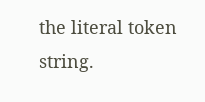the literal token string.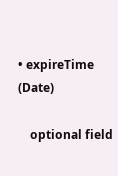• expireTime (Date)

    optional field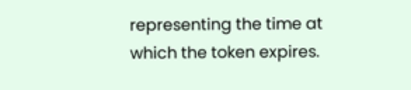representing the time at which the token expires.